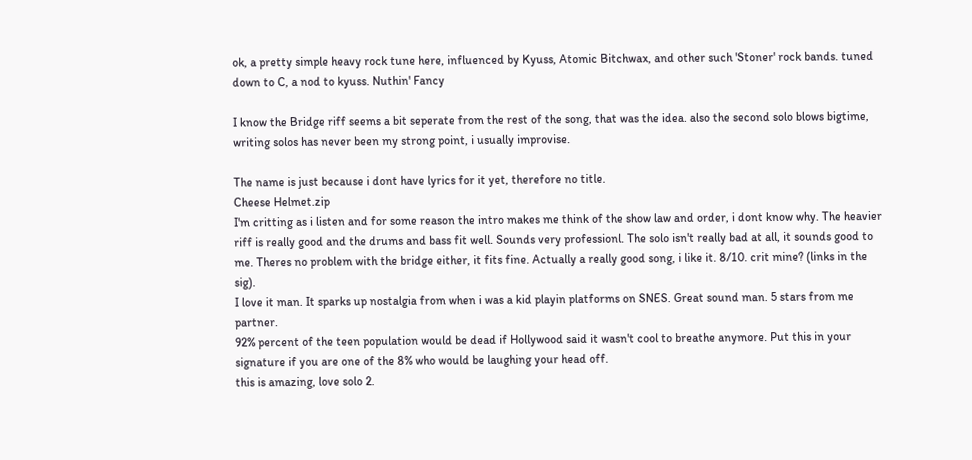ok, a pretty simple heavy rock tune here, influenced by Kyuss, Atomic Bitchwax, and other such 'Stoner' rock bands. tuned down to C, a nod to kyuss. Nuthin' Fancy

I know the Bridge riff seems a bit seperate from the rest of the song, that was the idea. also the second solo blows bigtime, writing solos has never been my strong point, i usually improvise.

The name is just because i dont have lyrics for it yet, therefore no title.
Cheese Helmet.zip
I'm critting as i listen and for some reason the intro makes me think of the show law and order, i dont know why. The heavier riff is really good and the drums and bass fit well. Sounds very professionl. The solo isn't really bad at all, it sounds good to me. Theres no problem with the bridge either, it fits fine. Actually a really good song, i like it. 8/10. crit mine? (links in the sig).
I love it man. It sparks up nostalgia from when i was a kid playin platforms on SNES. Great sound man. 5 stars from me partner.
92% percent of the teen population would be dead if Hollywood said it wasn't cool to breathe anymore. Put this in your signature if you are one of the 8% who would be laughing your head off.
this is amazing, love solo 2.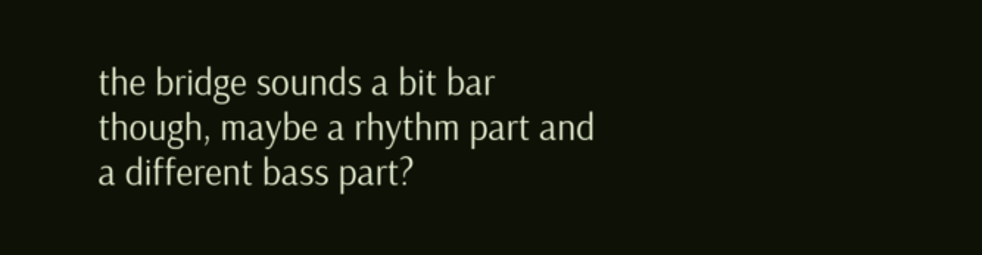the bridge sounds a bit bar though, maybe a rhythm part and a different bass part?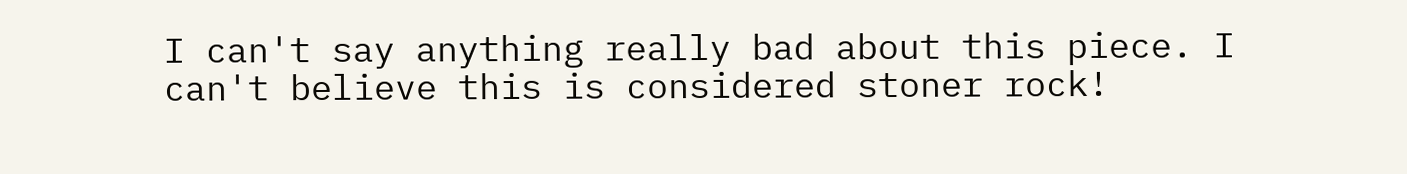I can't say anything really bad about this piece. I can't believe this is considered stoner rock!